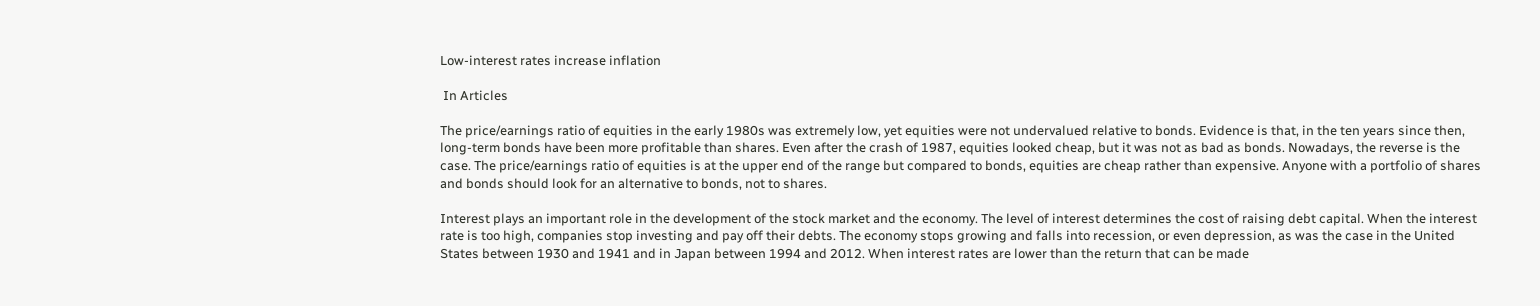Low-interest rates increase inflation

 In Articles

The price/earnings ratio of equities in the early 1980s was extremely low, yet equities were not undervalued relative to bonds. Evidence is that, in the ten years since then, long-term bonds have been more profitable than shares. Even after the crash of 1987, equities looked cheap, but it was not as bad as bonds. Nowadays, the reverse is the case. The price/earnings ratio of equities is at the upper end of the range but compared to bonds, equities are cheap rather than expensive. Anyone with a portfolio of shares and bonds should look for an alternative to bonds, not to shares.

Interest plays an important role in the development of the stock market and the economy. The level of interest determines the cost of raising debt capital. When the interest rate is too high, companies stop investing and pay off their debts. The economy stops growing and falls into recession, or even depression, as was the case in the United States between 1930 and 1941 and in Japan between 1994 and 2012. When interest rates are lower than the return that can be made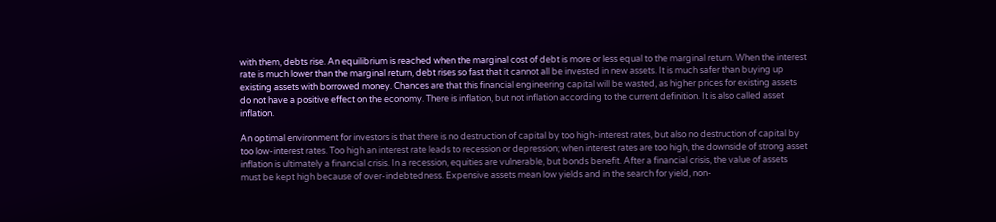with them, debts rise. An equilibrium is reached when the marginal cost of debt is more or less equal to the marginal return. When the interest rate is much lower than the marginal return, debt rises so fast that it cannot all be invested in new assets. It is much safer than buying up existing assets with borrowed money. Chances are that this financial engineering capital will be wasted, as higher prices for existing assets do not have a positive effect on the economy. There is inflation, but not inflation according to the current definition. It is also called asset inflation.

An optimal environment for investors is that there is no destruction of capital by too high-interest rates, but also no destruction of capital by too low-interest rates. Too high an interest rate leads to recession or depression; when interest rates are too high, the downside of strong asset inflation is ultimately a financial crisis. In a recession, equities are vulnerable, but bonds benefit. After a financial crisis, the value of assets must be kept high because of over-indebtedness. Expensive assets mean low yields and in the search for yield, non-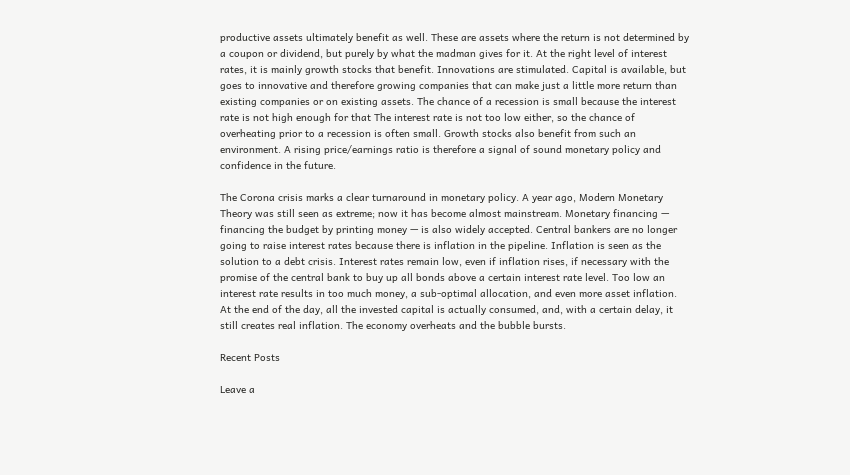productive assets ultimately benefit as well. These are assets where the return is not determined by a coupon or dividend, but purely by what the madman gives for it. At the right level of interest rates, it is mainly growth stocks that benefit. Innovations are stimulated. Capital is available, but goes to innovative and therefore growing companies that can make just a little more return than existing companies or on existing assets. The chance of a recession is small because the interest rate is not high enough for that The interest rate is not too low either, so the chance of overheating prior to a recession is often small. Growth stocks also benefit from such an environment. A rising price/earnings ratio is therefore a signal of sound monetary policy and confidence in the future.

The Corona crisis marks a clear turnaround in monetary policy. A year ago, Modern Monetary Theory was still seen as extreme; now it has become almost mainstream. Monetary financing — financing the budget by printing money — is also widely accepted. Central bankers are no longer going to raise interest rates because there is inflation in the pipeline. Inflation is seen as the solution to a debt crisis. Interest rates remain low, even if inflation rises, if necessary with the promise of the central bank to buy up all bonds above a certain interest rate level. Too low an interest rate results in too much money, a sub-optimal allocation, and even more asset inflation. At the end of the day, all the invested capital is actually consumed, and, with a certain delay, it still creates real inflation. The economy overheats and the bubble bursts.

Recent Posts

Leave a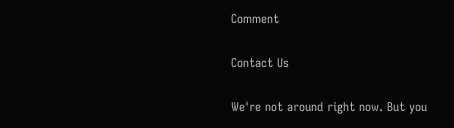Comment

Contact Us

We're not around right now. But you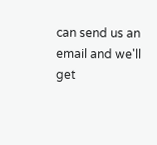can send us an email and we'll get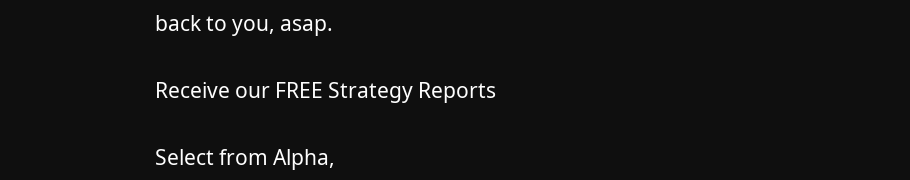back to you, asap.

Receive our FREE Strategy Reports

Select from Alpha,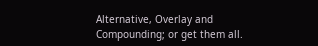Alternative, Overlay and Compounding; or get them all.